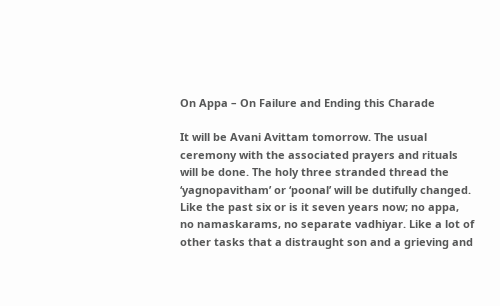On Appa – On Failure and Ending this Charade

It will be Avani Avittam tomorrow. The usual ceremony with the associated prayers and rituals will be done. The holy three stranded thread the ‘yagnopavitham’ or ‘poonal’ will be dutifully changed. Like the past six or is it seven years now; no appa, no namaskarams, no separate vadhiyar. Like a lot of other tasks that a distraught son and a grieving and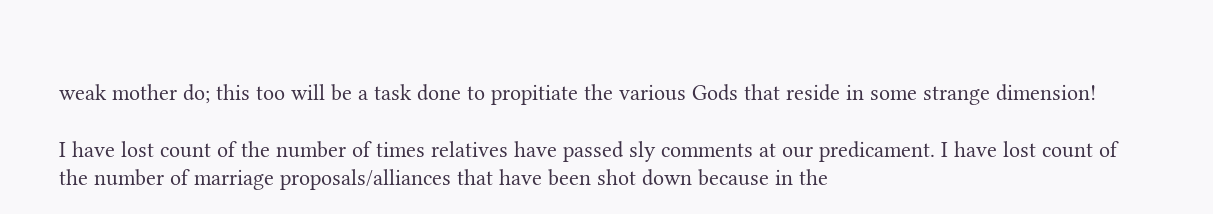weak mother do; this too will be a task done to propitiate the various Gods that reside in some strange dimension!

I have lost count of the number of times relatives have passed sly comments at our predicament. I have lost count of the number of marriage proposals/alliances that have been shot down because in the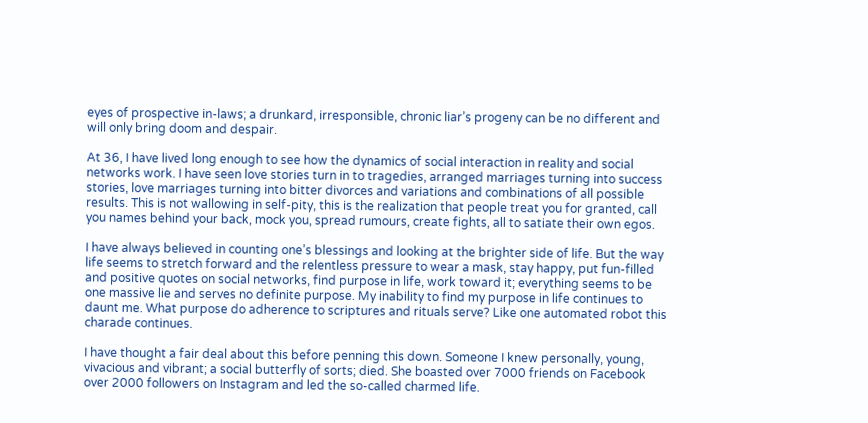eyes of prospective in-laws; a drunkard, irresponsible, chronic liar’s progeny can be no different and will only bring doom and despair.

At 36, I have lived long enough to see how the dynamics of social interaction in reality and social networks work. I have seen love stories turn in to tragedies, arranged marriages turning into success stories, love marriages turning into bitter divorces and variations and combinations of all possible results. This is not wallowing in self-pity, this is the realization that people treat you for granted, call you names behind your back, mock you, spread rumours, create fights, all to satiate their own egos.

I have always believed in counting one’s blessings and looking at the brighter side of life. But the way life seems to stretch forward and the relentless pressure to wear a mask, stay happy, put fun-filled and positive quotes on social networks, find purpose in life, work toward it; everything seems to be one massive lie and serves no definite purpose. My inability to find my purpose in life continues to daunt me. What purpose do adherence to scriptures and rituals serve? Like one automated robot this charade continues.

I have thought a fair deal about this before penning this down. Someone I knew personally, young, vivacious and vibrant; a social butterfly of sorts; died. She boasted over 7000 friends on Facebook over 2000 followers on Instagram and led the so-called charmed life.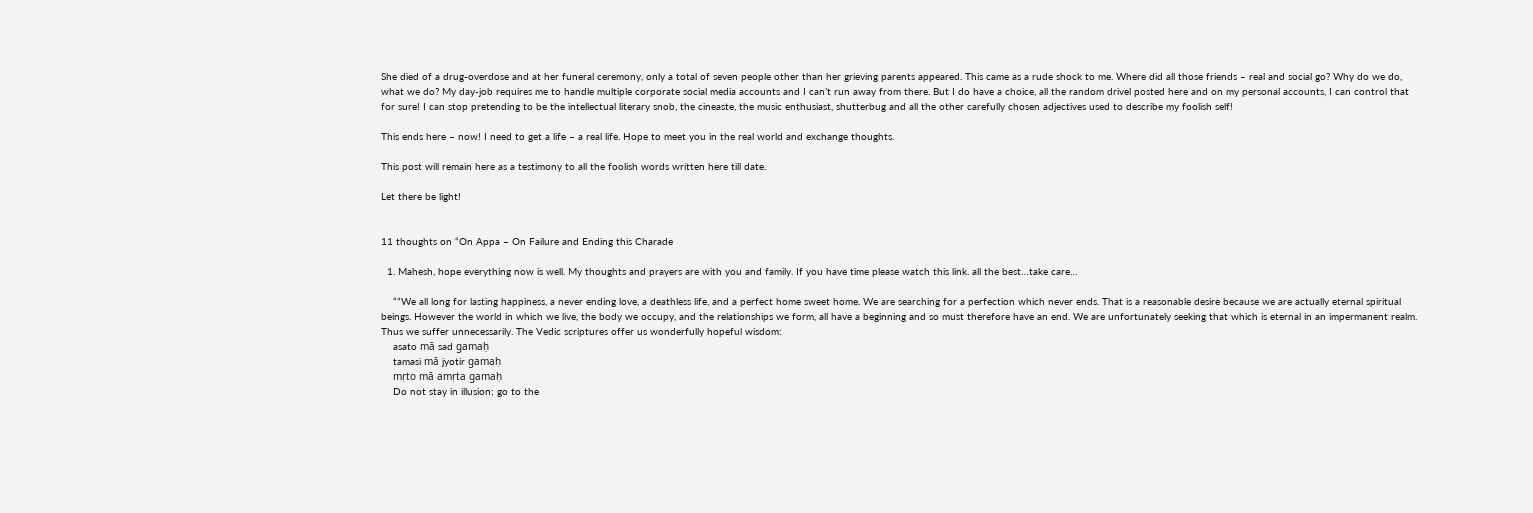She died of a drug-overdose and at her funeral ceremony, only a total of seven people other than her grieving parents appeared. This came as a rude shock to me. Where did all those friends – real and social go? Why do we do, what we do? My day-job requires me to handle multiple corporate social media accounts and I can’t run away from there. But I do have a choice, all the random drivel posted here and on my personal accounts, I can control that for sure! I can stop pretending to be the intellectual literary snob, the cineaste, the music enthusiast, shutterbug and all the other carefully chosen adjectives used to describe my foolish self!

This ends here – now! I need to get a life – a real life. Hope to meet you in the real world and exchange thoughts.

This post will remain here as a testimony to all the foolish words written here till date.

Let there be light!


11 thoughts on “On Appa – On Failure and Ending this Charade

  1. Mahesh, hope everything now is well. My thoughts and prayers are with you and family. If you have time please watch this link. all the best…take care…

    “”We all long for lasting happiness, a never ending love, a deathless life, and a perfect home sweet home. We are searching for a perfection which never ends. That is a reasonable desire because we are actually eternal spiritual beings. However the world in which we live, the body we occupy, and the relationships we form, all have a beginning and so must therefore have an end. We are unfortunately seeking that which is eternal in an impermanent realm. Thus we suffer unnecessarily. The Vedic scriptures offer us wonderfully hopeful wisdom:
    asato mā sad gamaḥ
    tamasi mā jyotir gamaḥ
    mṛto mā amṛta gamaḥ
    Do not stay in illusion; go to the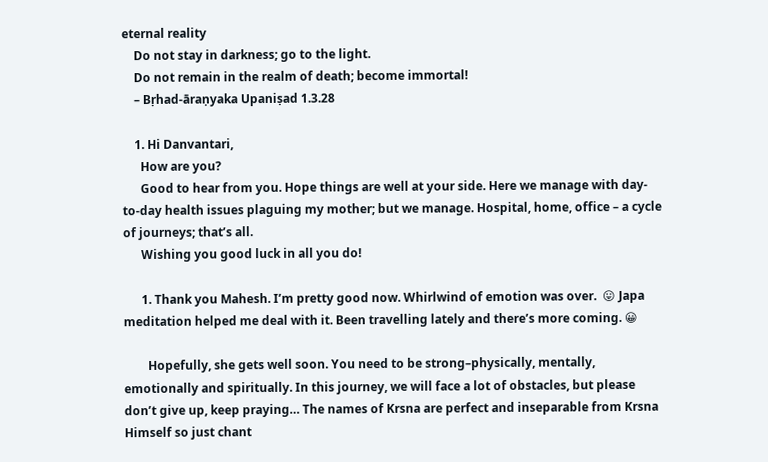eternal reality
    Do not stay in darkness; go to the light.
    Do not remain in the realm of death; become immortal!
    – Bṛhad-āraṇyaka Upaniṣad 1.3.28

    1. Hi Danvantari,
      How are you?
      Good to hear from you. Hope things are well at your side. Here we manage with day-to-day health issues plaguing my mother; but we manage. Hospital, home, office – a cycle of journeys; that’s all.
      Wishing you good luck in all you do!

      1. Thank you Mahesh. I’m pretty good now. Whirlwind of emotion was over.  😛 Japa meditation helped me deal with it. Been travelling lately and there’s more coming. 😀

        Hopefully, she gets well soon. You need to be strong–physically, mentally, emotionally and spiritually. In this journey, we will face a lot of obstacles, but please don’t give up, keep praying… The names of Krsna are perfect and inseparable from Krsna Himself so just chant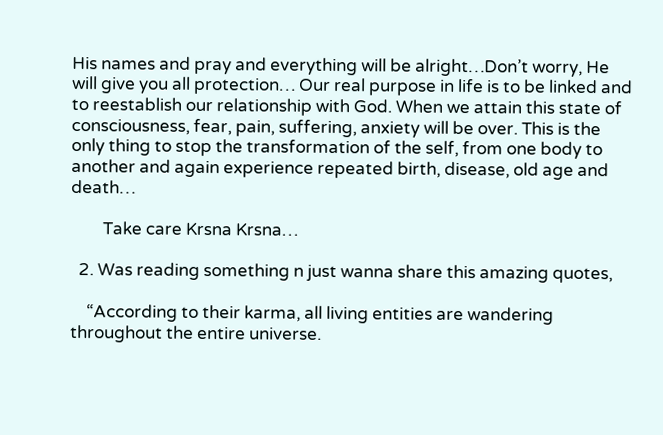His names and pray and everything will be alright…Don’t worry, He will give you all protection… Our real purpose in life is to be linked and to reestablish our relationship with God. When we attain this state of consciousness, fear, pain, suffering, anxiety will be over. This is the only thing to stop the transformation of the self, from one body to another and again experience repeated birth, disease, old age and death…

        Take care Krsna Krsna…

  2. Was reading something n just wanna share this amazing quotes,

    “According to their karma, all living entities are wandering throughout the entire universe.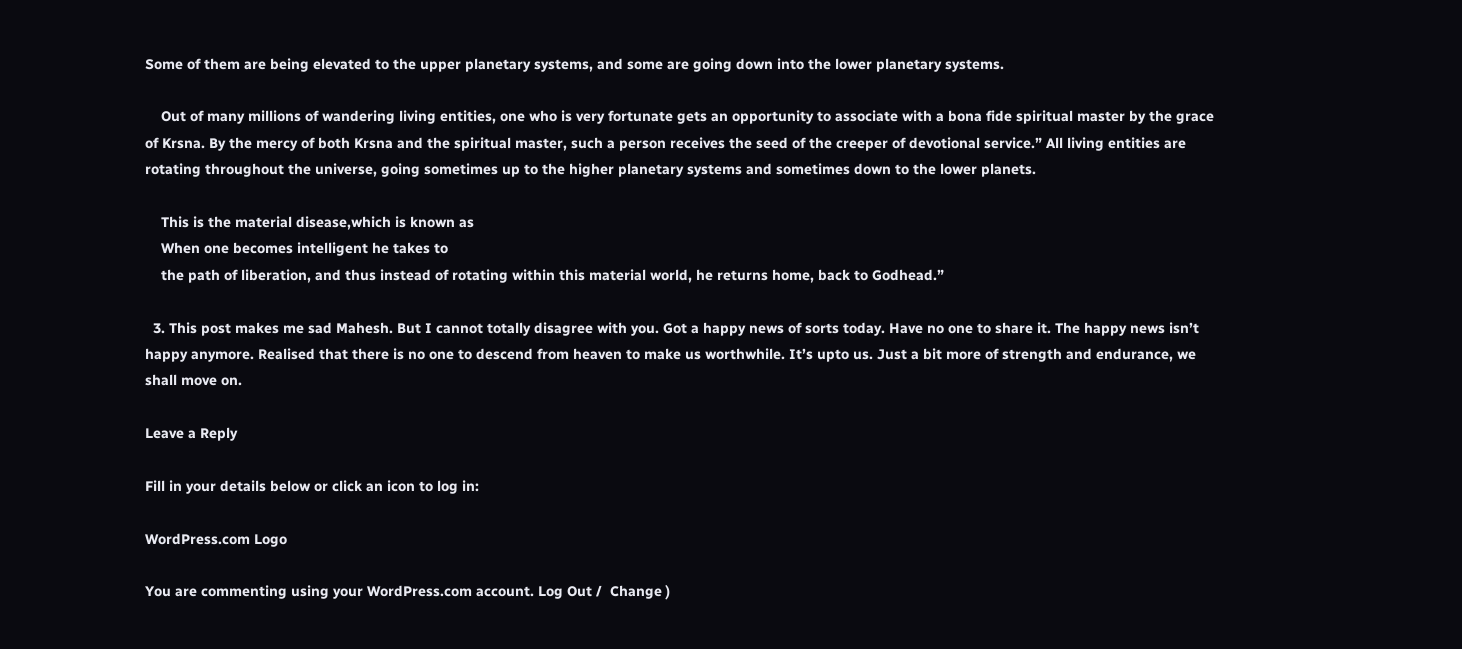Some of them are being elevated to the upper planetary systems, and some are going down into the lower planetary systems.

    Out of many millions of wandering living entities, one who is very fortunate gets an opportunity to associate with a bona fide spiritual master by the grace of Krsna. By the mercy of both Krsna and the spiritual master, such a person receives the seed of the creeper of devotional service.” All living entities are rotating throughout the universe, going sometimes up to the higher planetary systems and sometimes down to the lower planets.

    This is the material disease,which is known as
    When one becomes intelligent he takes to
    the path of liberation, and thus instead of rotating within this material world, he returns home, back to Godhead.”

  3. This post makes me sad Mahesh. But I cannot totally disagree with you. Got a happy news of sorts today. Have no one to share it. The happy news isn’t happy anymore. Realised that there is no one to descend from heaven to make us worthwhile. It’s upto us. Just a bit more of strength and endurance, we shall move on.

Leave a Reply

Fill in your details below or click an icon to log in:

WordPress.com Logo

You are commenting using your WordPress.com account. Log Out /  Change )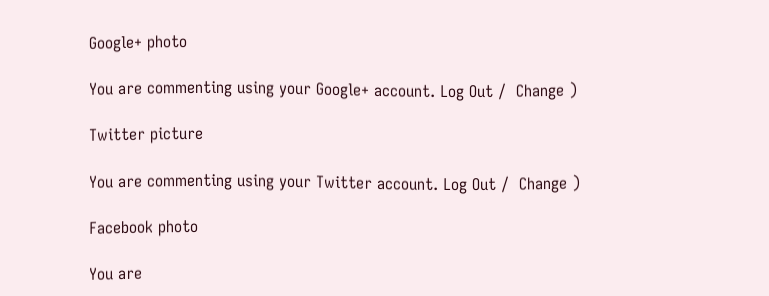Google+ photo

You are commenting using your Google+ account. Log Out /  Change )

Twitter picture

You are commenting using your Twitter account. Log Out /  Change )

Facebook photo

You are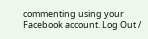commenting using your Facebook account. Log Out /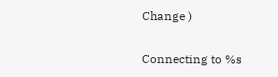Change )

Connecting to %s